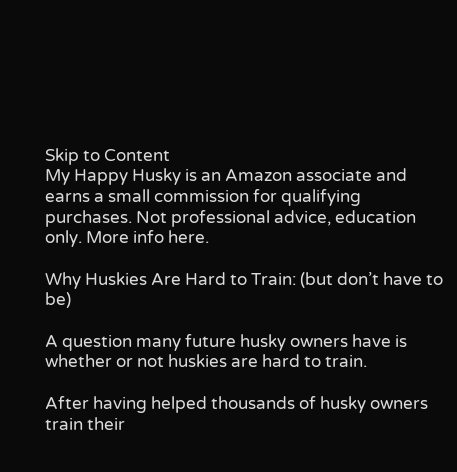Skip to Content
My Happy Husky is an Amazon associate and earns a small commission for qualifying purchases. Not professional advice, education only. More info here.

Why Huskies Are Hard to Train: (but don’t have to be)

A question many future husky owners have is whether or not huskies are hard to train.

After having helped thousands of husky owners train their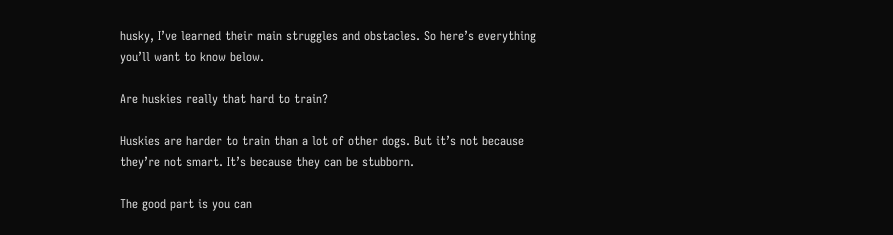husky, I’ve learned their main struggles and obstacles. So here’s everything you’ll want to know below.

Are huskies really that hard to train?

Huskies are harder to train than a lot of other dogs. But it’s not because they’re not smart. It’s because they can be stubborn.

The good part is you can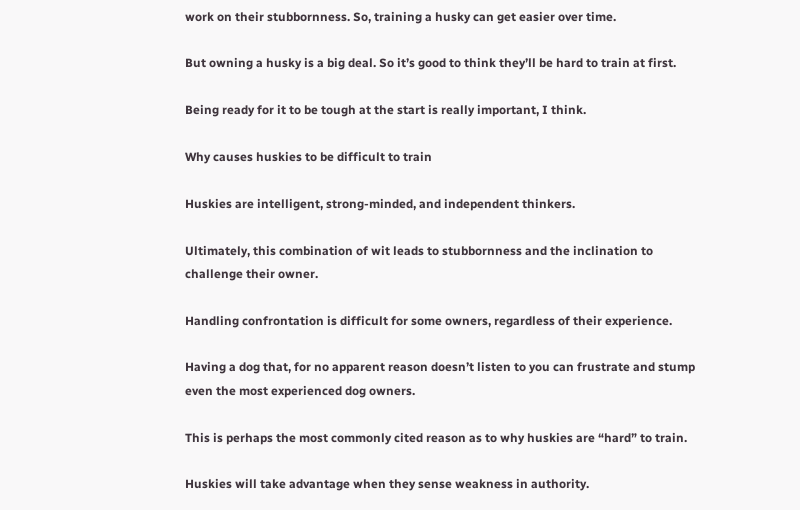work on their stubbornness. So, training a husky can get easier over time.

But owning a husky is a big deal. So it’s good to think they’ll be hard to train at first.

Being ready for it to be tough at the start is really important, I think.

Why causes huskies to be difficult to train

Huskies are intelligent, strong-minded, and independent thinkers.

Ultimately, this combination of wit leads to stubbornness and the inclination to challenge their owner.

Handling confrontation is difficult for some owners, regardless of their experience.

Having a dog that, for no apparent reason doesn’t listen to you can frustrate and stump even the most experienced dog owners.

This is perhaps the most commonly cited reason as to why huskies are “hard” to train.

Huskies will take advantage when they sense weakness in authority.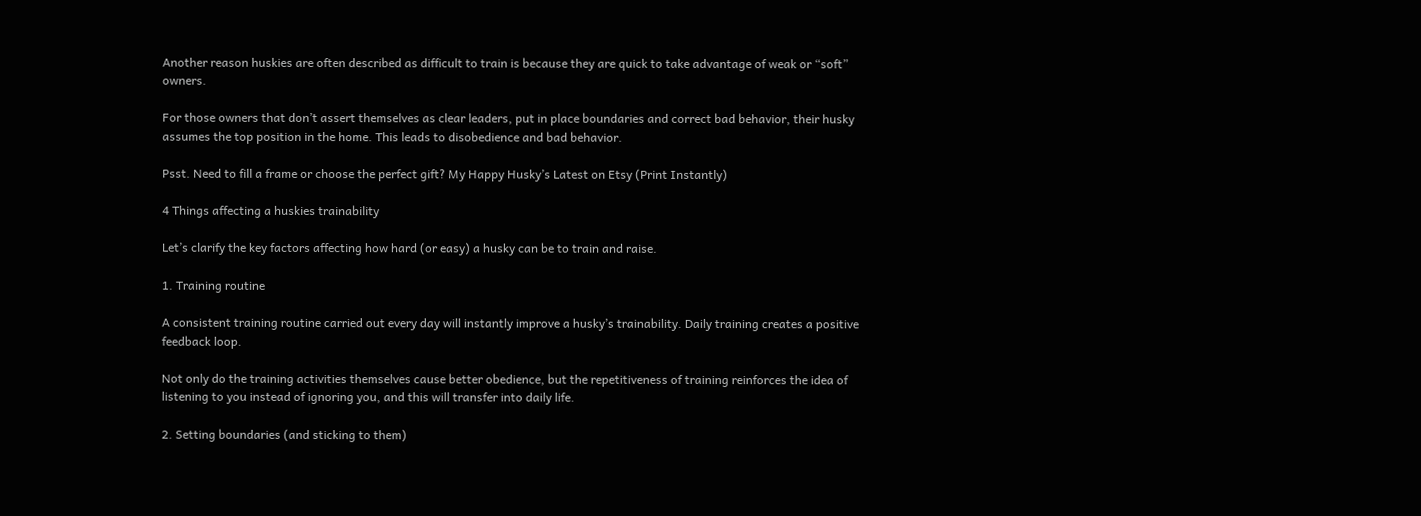Another reason huskies are often described as difficult to train is because they are quick to take advantage of weak or “soft” owners.

For those owners that don’t assert themselves as clear leaders, put in place boundaries and correct bad behavior, their husky assumes the top position in the home. This leads to disobedience and bad behavior.

Psst. Need to fill a frame or choose the perfect gift? My Happy Husky’s Latest on Etsy (Print Instantly)

4 Things affecting a huskies trainability

Let’s clarify the key factors affecting how hard (or easy) a husky can be to train and raise.

1. Training routine

A consistent training routine carried out every day will instantly improve a husky’s trainability. Daily training creates a positive feedback loop.

Not only do the training activities themselves cause better obedience, but the repetitiveness of training reinforces the idea of listening to you instead of ignoring you, and this will transfer into daily life.

2. Setting boundaries (and sticking to them)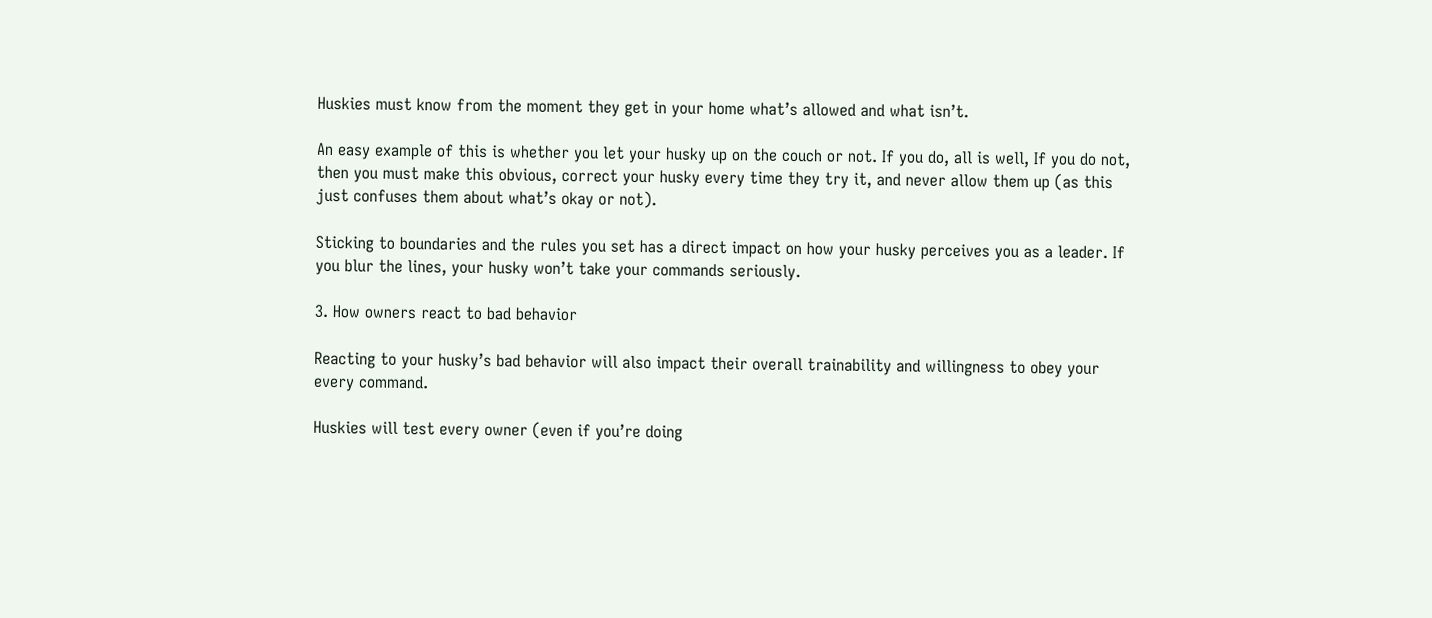Huskies must know from the moment they get in your home what’s allowed and what isn’t.

An easy example of this is whether you let your husky up on the couch or not. If you do, all is well, If you do not, then you must make this obvious, correct your husky every time they try it, and never allow them up (as this just confuses them about what’s okay or not).

Sticking to boundaries and the rules you set has a direct impact on how your husky perceives you as a leader. If you blur the lines, your husky won’t take your commands seriously.

3. How owners react to bad behavior

Reacting to your husky’s bad behavior will also impact their overall trainability and willingness to obey your every command.

Huskies will test every owner (even if you’re doing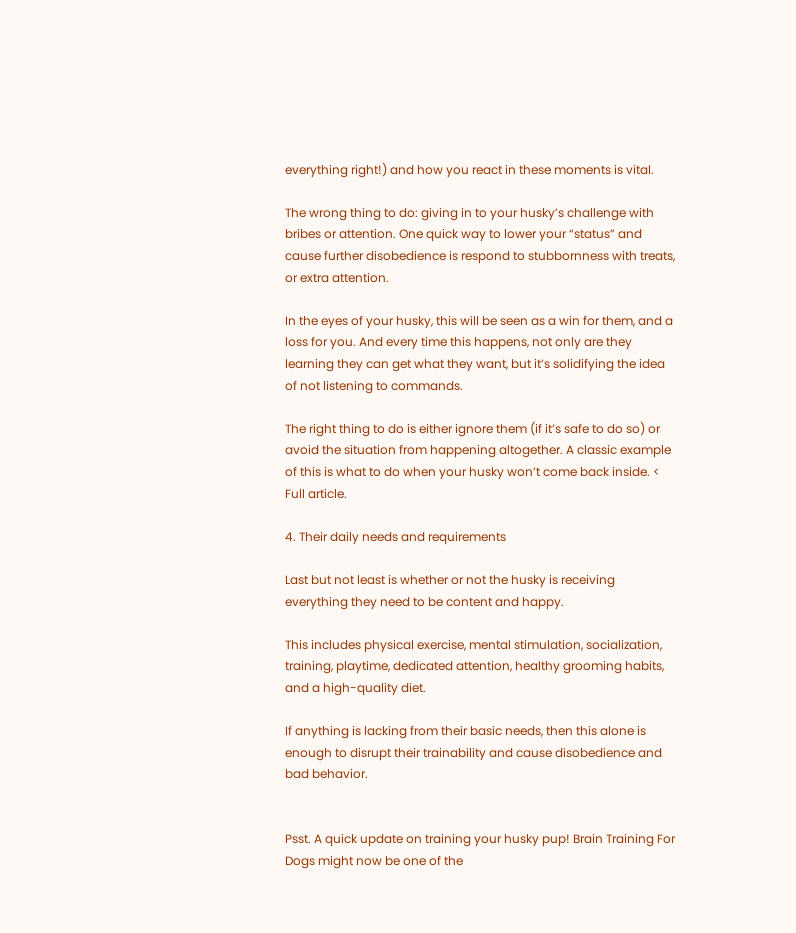everything right!) and how you react in these moments is vital.

The wrong thing to do: giving in to your husky’s challenge with bribes or attention. One quick way to lower your “status” and cause further disobedience is respond to stubbornness with treats, or extra attention.

In the eyes of your husky, this will be seen as a win for them, and a loss for you. And every time this happens, not only are they learning they can get what they want, but it’s solidifying the idea of not listening to commands.

The right thing to do is either ignore them (if it’s safe to do so) or avoid the situation from happening altogether. A classic example of this is what to do when your husky won’t come back inside. < Full article.

4. Their daily needs and requirements

Last but not least is whether or not the husky is receiving everything they need to be content and happy.

This includes physical exercise, mental stimulation, socialization, training, playtime, dedicated attention, healthy grooming habits, and a high-quality diet.

If anything is lacking from their basic needs, then this alone is enough to disrupt their trainability and cause disobedience and bad behavior.


Psst. A quick update on training your husky pup! Brain Training For Dogs might now be one of the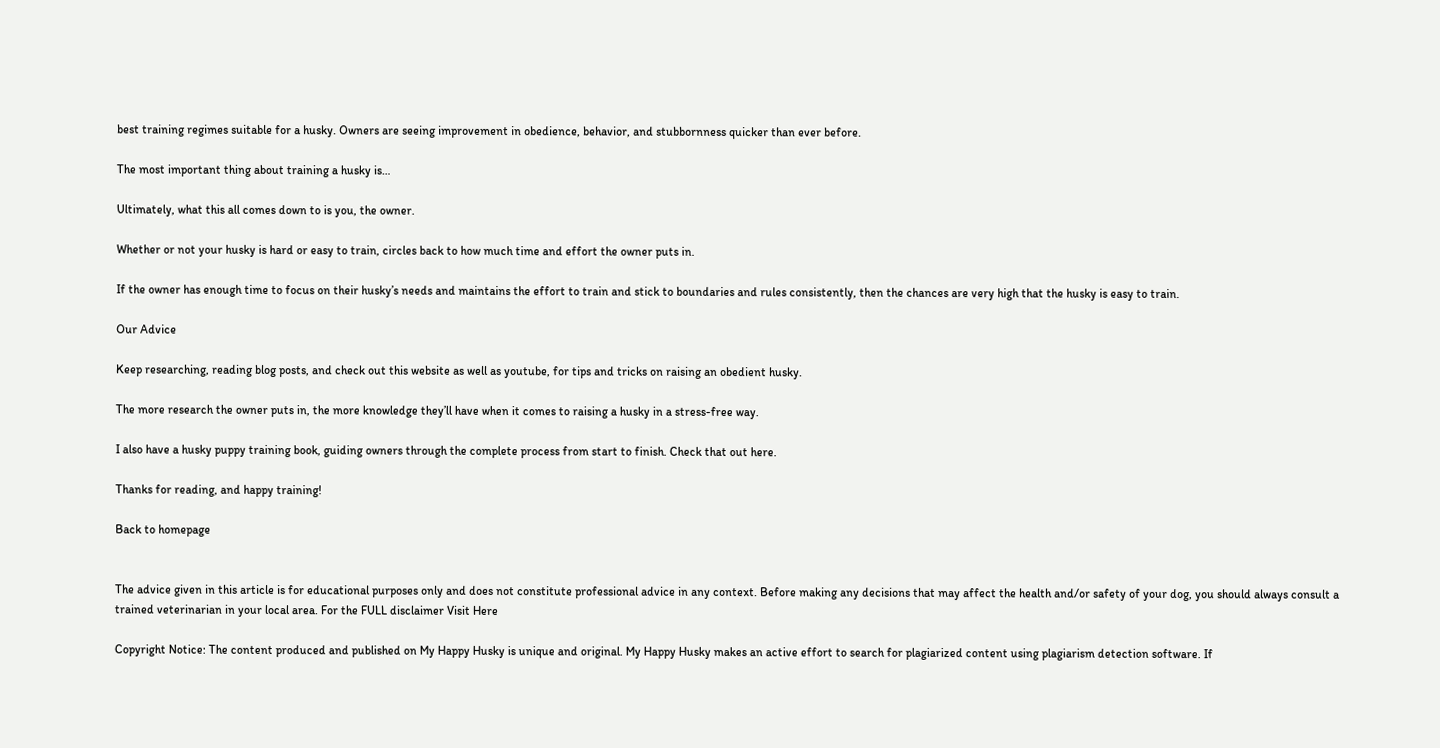best training regimes suitable for a husky. Owners are seeing improvement in obedience, behavior, and stubbornness quicker than ever before.

The most important thing about training a husky is…

Ultimately, what this all comes down to is you, the owner.

Whether or not your husky is hard or easy to train, circles back to how much time and effort the owner puts in.

If the owner has enough time to focus on their husky’s needs and maintains the effort to train and stick to boundaries and rules consistently, then the chances are very high that the husky is easy to train.

Our Advice

Keep researching, reading blog posts, and check out this website as well as youtube, for tips and tricks on raising an obedient husky.

The more research the owner puts in, the more knowledge they’ll have when it comes to raising a husky in a stress-free way.

I also have a husky puppy training book, guiding owners through the complete process from start to finish. Check that out here.

Thanks for reading, and happy training!

Back to homepage


The advice given in this article is for educational purposes only and does not constitute professional advice in any context. Before making any decisions that may affect the health and/or safety of your dog, you should always consult a trained veterinarian in your local area. For the FULL disclaimer Visit Here

Copyright Notice: The content produced and published on My Happy Husky is unique and original. My Happy Husky makes an active effort to search for plagiarized content using plagiarism detection software. If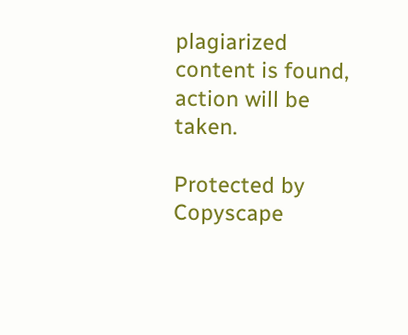plagiarized content is found, action will be taken.

Protected by Copyscape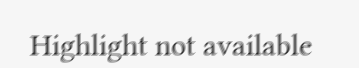Highlight not available